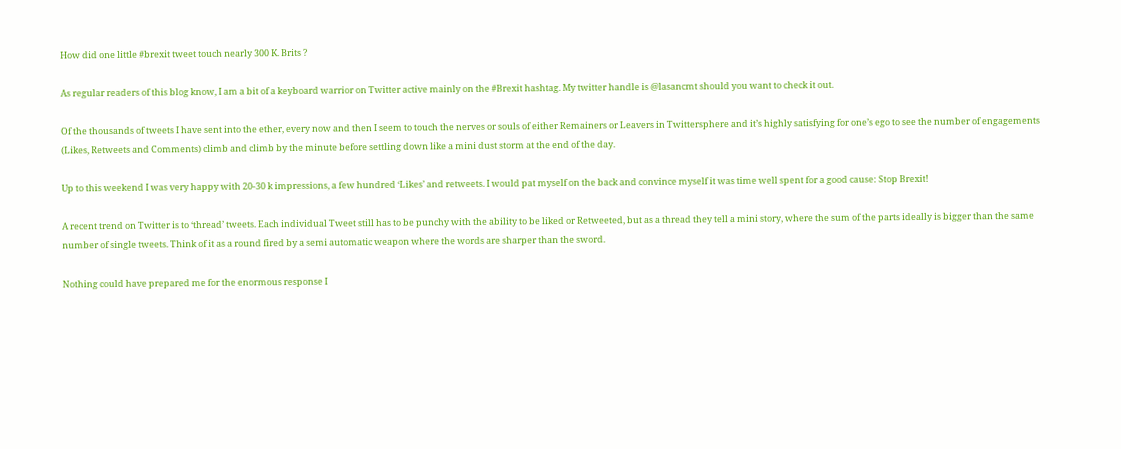How did one little #brexit tweet touch nearly 300 K. Brits ?

As regular readers of this blog know, I am a bit of a keyboard warrior on Twitter active mainly on the #Brexit hashtag. My twitter handle is @lasancmt should you want to check it out.

Of the thousands of tweets I have sent into the ether, every now and then I seem to touch the nerves or souls of either Remainers or Leavers in Twittersphere and it’s highly satisfying for one’s ego to see the number of engagements (Likes, Retweets and Comments) climb and climb by the minute before settling down like a mini dust storm at the end of the day.

Up to this weekend I was very happy with 20-30 k impressions, a few hundred ‘Likes’ and retweets. I would pat myself on the back and convince myself it was time well spent for a good cause: Stop Brexit!

A recent trend on Twitter is to ‘thread’ tweets. Each individual Tweet still has to be punchy with the ability to be liked or Retweeted, but as a thread they tell a mini story, where the sum of the parts ideally is bigger than the same number of single tweets. Think of it as a round fired by a semi automatic weapon where the words are sharper than the sword.

Nothing could have prepared me for the enormous response I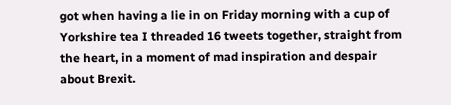got when having a lie in on Friday morning with a cup of Yorkshire tea I threaded 16 tweets together, straight from the heart, in a moment of mad inspiration and despair about Brexit.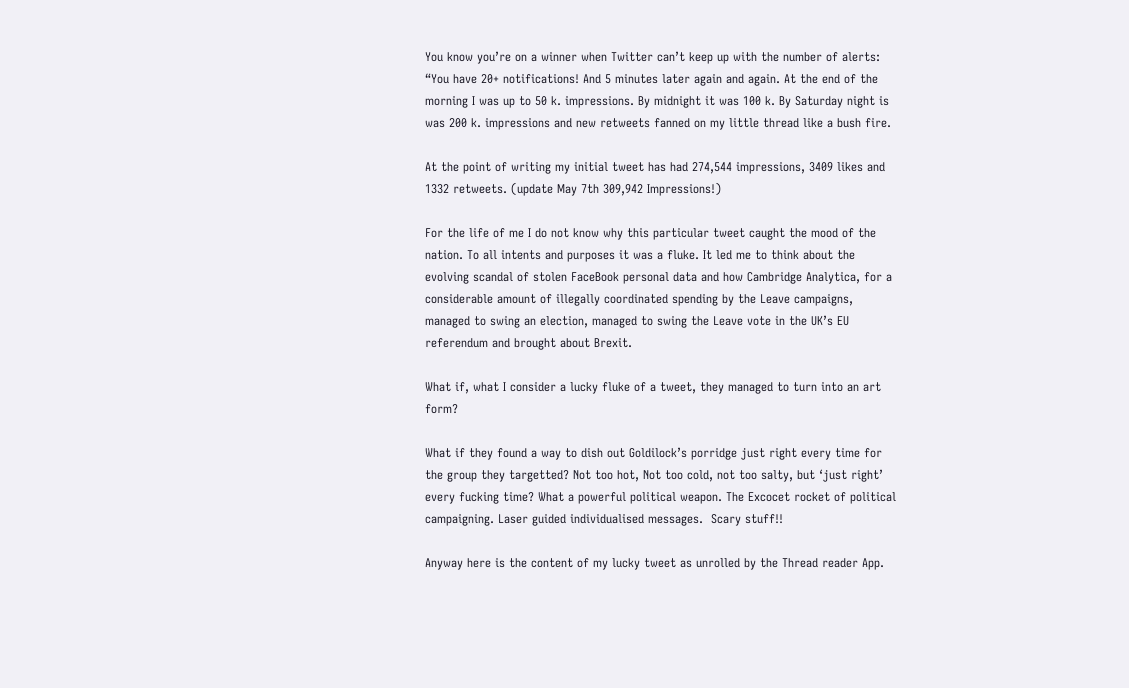You know you’re on a winner when Twitter can’t keep up with the number of alerts:
“You have 20+ notifications! And 5 minutes later again and again. At the end of the morning I was up to 50 k. impressions. By midnight it was 100 k. By Saturday night is was 200 k. impressions and new retweets fanned on my little thread like a bush fire.

At the point of writing my initial tweet has had 274,544 impressions, 3409 likes and 1332 retweets. (update May 7th 309,942 Impressions!)

For the life of me I do not know why this particular tweet caught the mood of the nation. To all intents and purposes it was a fluke. It led me to think about the evolving scandal of stolen FaceBook personal data and how Cambridge Analytica, for a considerable amount of illegally coordinated spending by the Leave campaigns, managed to swing an election, managed to swing the Leave vote in the UK’s EU referendum and brought about Brexit.

What if, what I consider a lucky fluke of a tweet, they managed to turn into an art form?

What if they found a way to dish out Goldilock’s porridge just right every time for the group they targetted? Not too hot, Not too cold, not too salty, but ‘just right’ every fucking time? What a powerful political weapon. The Excocet rocket of political campaigning. Laser guided individualised messages.  Scary stuff!!

Anyway here is the content of my lucky tweet as unrolled by the Thread reader App.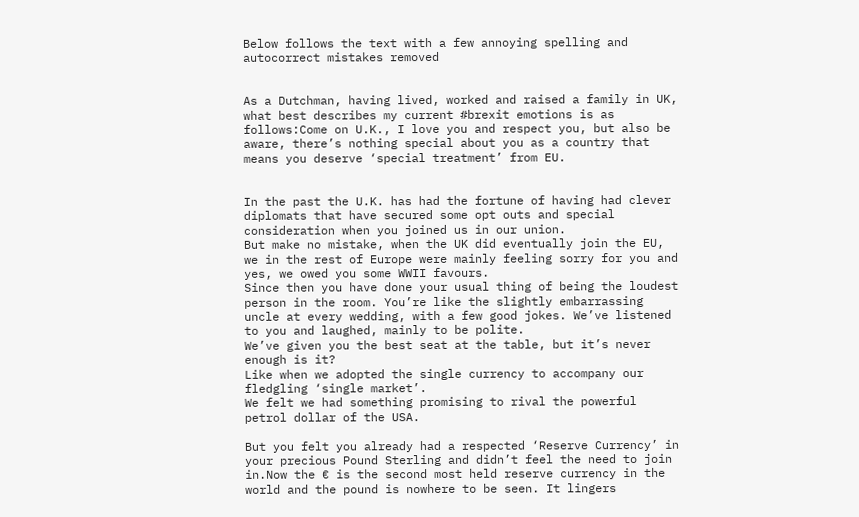Below follows the text with a few annoying spelling and autocorrect mistakes removed


As a Dutchman, having lived, worked and raised a family in UK,
what best describes my current #brexit emotions is as follows:Come on U.K., I love you and respect you, but also be aware, there’s nothing special about you as a country that means you deserve ‘special treatment’ from EU.


In the past the U.K. has had the fortune of having had clever diplomats that have secured some opt outs and special consideration when you joined us in our union.
But make no mistake, when the UK did eventually join the EU, we in the rest of Europe were mainly feeling sorry for you and yes, we owed you some WWII favours.
Since then you have done your usual thing of being the loudest person in the room. You’re like the slightly embarrassing uncle at every wedding, with a few good jokes. We’ve listened to you and laughed, mainly to be polite.
We’ve given you the best seat at the table, but it’s never enough is it?
Like when we adopted the single currency to accompany our fledgling ‘single market’.
We felt we had something promising to rival the powerful petrol dollar of the USA.

But you felt you already had a respected ‘Reserve Currency’ in your precious Pound Sterling and didn’t feel the need to join in.Now the € is the second most held reserve currency in the world and the pound is nowhere to be seen. It lingers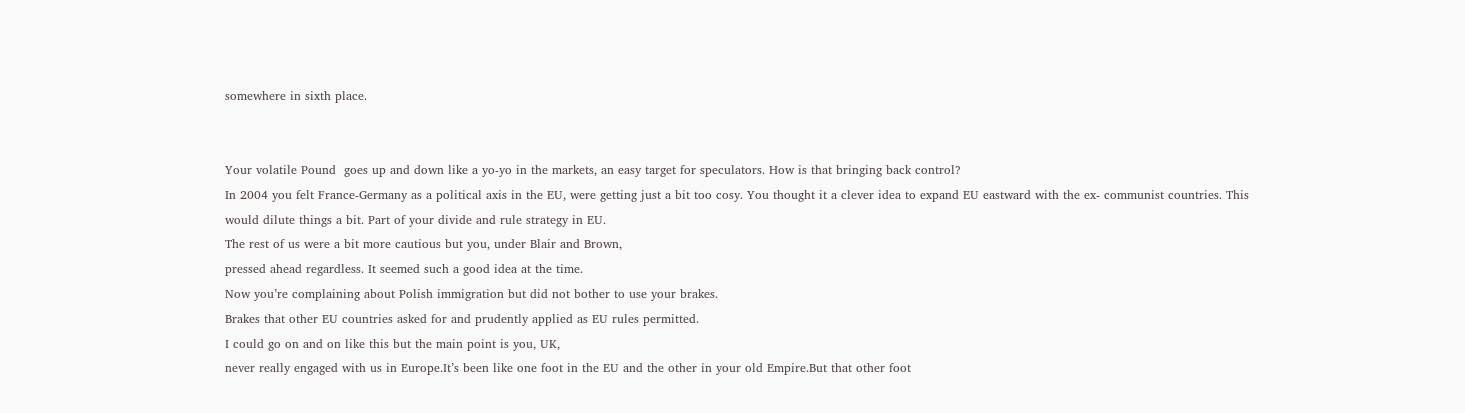somewhere in sixth place.


Your volatile Pound  goes up and down like a yo-yo in the markets, an easy target for speculators. How is that bringing back control?
In 2004 you felt France-Germany as a political axis in the EU, were getting just a bit too cosy. You thought it a clever idea to expand EU eastward with the ex- communist countries. This would dilute things a bit. Part of your divide and rule strategy in EU.
The rest of us were a bit more cautious but you, under Blair and Brown,
pressed ahead regardless. It seemed such a good idea at the time.
Now you’re complaining about Polish immigration but did not bother to use your brakes.
Brakes that other EU countries asked for and prudently applied as EU rules permitted.
I could go on and on like this but the main point is you, UK,
never really engaged with us in Europe.It’s been like one foot in the EU and the other in your old Empire.But that other foot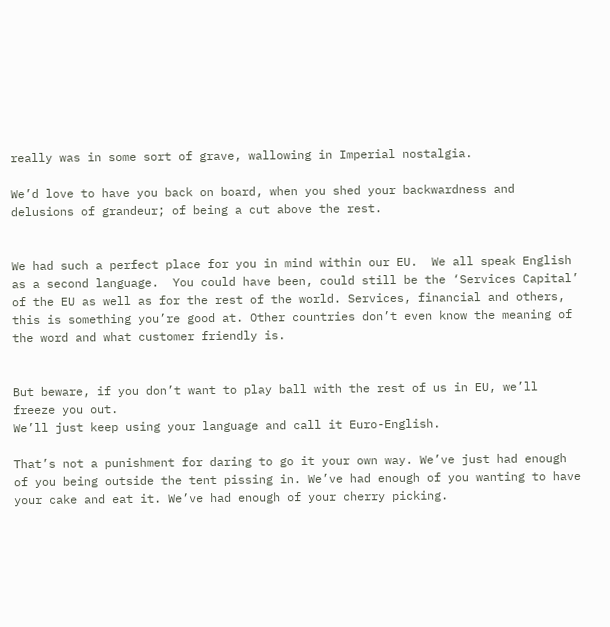really was in some sort of grave, wallowing in Imperial nostalgia.

We’d love to have you back on board, when you shed your backwardness and delusions of grandeur; of being a cut above the rest.


We had such a perfect place for you in mind within our EU.  We all speak English as a second language.  You could have been, could still be the ‘Services Capital’ of the EU as well as for the rest of the world. Services, financial and others, this is something you’re good at. Other countries don’t even know the meaning of the word and what customer friendly is.


But beware, if you don’t want to play ball with the rest of us in EU, we’ll freeze you out.
We’ll just keep using your language and call it Euro-English.

That’s not a punishment for daring to go it your own way. We’ve just had enough of you being outside the tent pissing in. We’ve had enough of you wanting to have your cake and eat it. We’ve had enough of your cherry picking.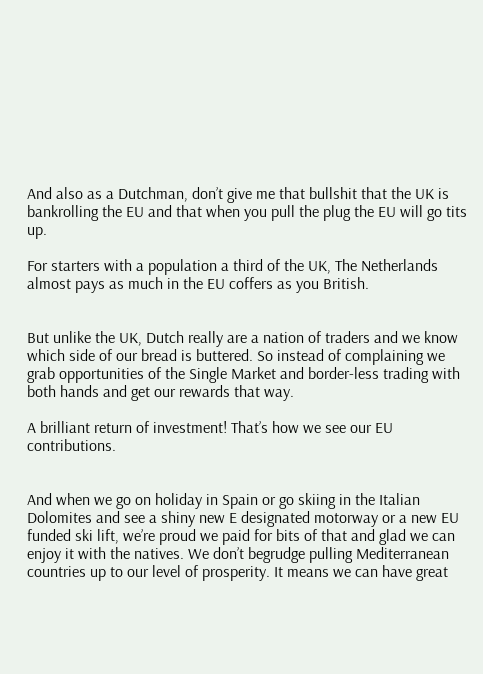And also as a Dutchman, don’t give me that bullshit that the UK is bankrolling the EU and that when you pull the plug the EU will go tits up.

For starters with a population a third of the UK, The Netherlands almost pays as much in the EU coffers as you British.


But unlike the UK, Dutch really are a nation of traders and we know which side of our bread is buttered. So instead of complaining we grab opportunities of the Single Market and border-less trading with both hands and get our rewards that way.

A brilliant return of investment! That’s how we see our EU contributions.


And when we go on holiday in Spain or go skiing in the Italian Dolomites and see a shiny new E designated motorway or a new EU funded ski lift, we’re proud we paid for bits of that and glad we can enjoy it with the natives. We don’t begrudge pulling Mediterranean countries up to our level of prosperity. It means we can have great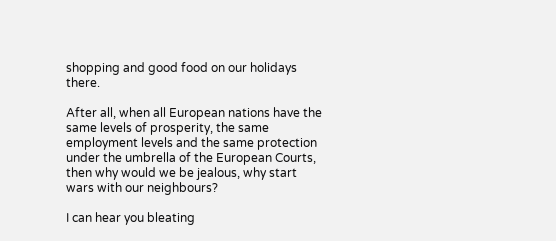shopping and good food on our holidays there.

After all, when all European nations have the same levels of prosperity, the same employment levels and the same protection under the umbrella of the European Courts, then why would we be jealous, why start wars with our neighbours?

I can hear you bleating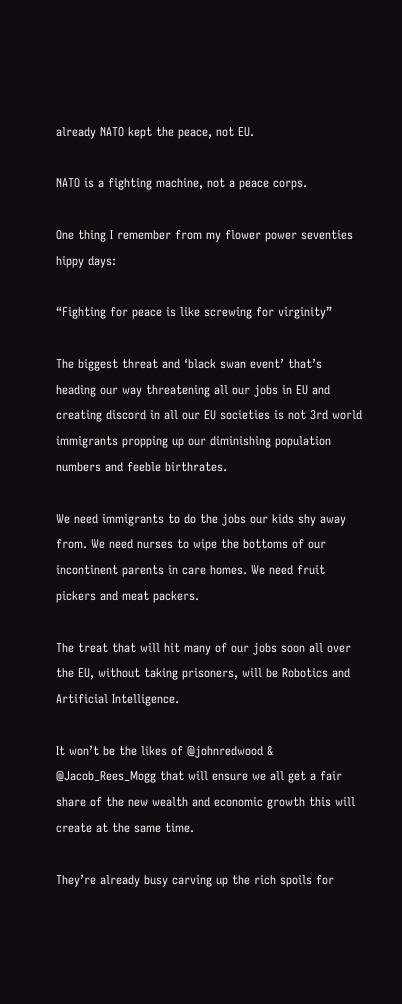already NATO kept the peace, not EU.

NATO is a fighting machine, not a peace corps.

One thing I remember from my flower power seventies hippy days:

“Fighting for peace is like screwing for virginity”

The biggest threat and ‘black swan event’ that’s heading our way threatening all our jobs in EU and creating discord in all our EU societies is not 3rd world immigrants propping up our diminishing population numbers and feeble birthrates.

We need immigrants to do the jobs our kids shy away from. We need nurses to wipe the bottoms of our incontinent parents in care homes. We need fruit pickers and meat packers.

The treat that will hit many of our jobs soon all over the EU, without taking prisoners, will be Robotics and Artificial Intelligence.

It won’t be the likes of @johnredwood & @Jacob_Rees_Mogg that will ensure we all get a fair share of the new wealth and economic growth this will create at the same time.

They’re already busy carving up the rich spoils for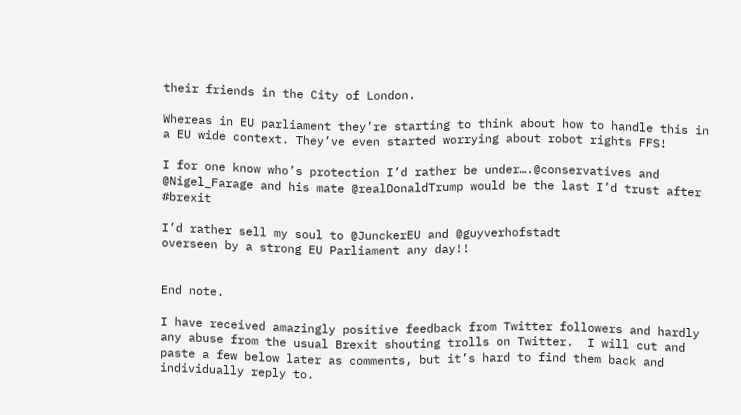their friends in the City of London.

Whereas in EU parliament they’re starting to think about how to handle this in a EU wide context. They’ve even started worrying about robot rights FFS!

I for one know who’s protection I’d rather be under….@conservatives and @Nigel_Farage and his mate @realDonaldTrump would be the last I’d trust after #brexit

I’d rather sell my soul to @JunckerEU and @guyverhofstadt
overseen by a strong EU Parliament any day!!


End note.

I have received amazingly positive feedback from Twitter followers and hardly any abuse from the usual Brexit shouting trolls on Twitter.  I will cut and paste a few below later as comments, but it’s hard to find them back and individually reply to.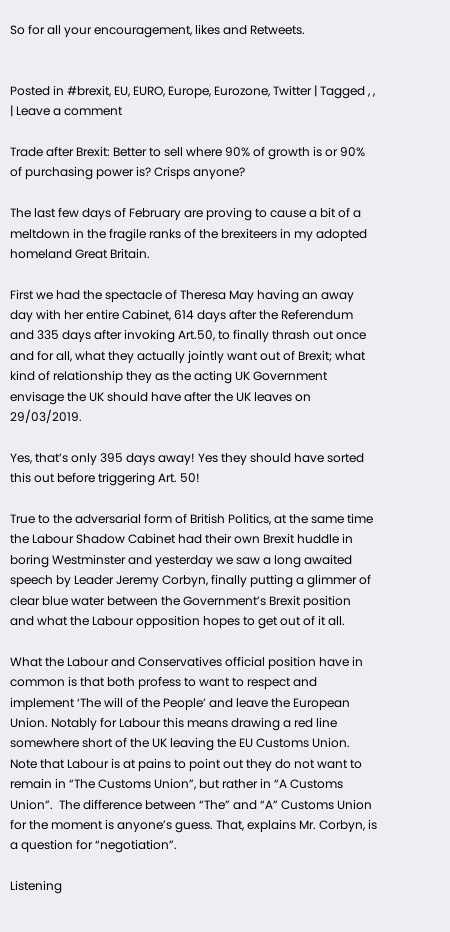So for all your encouragement, likes and Retweets.


Posted in #brexit, EU, EURO, Europe, Eurozone, Twitter | Tagged , , | Leave a comment

Trade after Brexit: Better to sell where 90% of growth is or 90% of purchasing power is? Crisps anyone?

The last few days of February are proving to cause a bit of a meltdown in the fragile ranks of the brexiteers in my adopted homeland Great Britain.

First we had the spectacle of Theresa May having an away day with her entire Cabinet, 614 days after the Referendum and 335 days after invoking Art.50, to finally thrash out once and for all, what they actually jointly want out of Brexit; what kind of relationship they as the acting UK Government envisage the UK should have after the UK leaves on 29/03/2019.

Yes, that’s only 395 days away! Yes they should have sorted this out before triggering Art. 50!

True to the adversarial form of British Politics, at the same time the Labour Shadow Cabinet had their own Brexit huddle in boring Westminster and yesterday we saw a long awaited speech by Leader Jeremy Corbyn, finally putting a glimmer of clear blue water between the Government’s Brexit position and what the Labour opposition hopes to get out of it all.

What the Labour and Conservatives official position have in common is that both profess to want to respect and implement ‘The will of the People’ and leave the European Union. Notably for Labour this means drawing a red line somewhere short of the UK leaving the EU Customs Union.  Note that Labour is at pains to point out they do not want to remain in “The Customs Union”, but rather in “A Customs Union”.  The difference between “The” and “A” Customs Union for the moment is anyone’s guess. That, explains Mr. Corbyn, is a question for “negotiation”.

Listening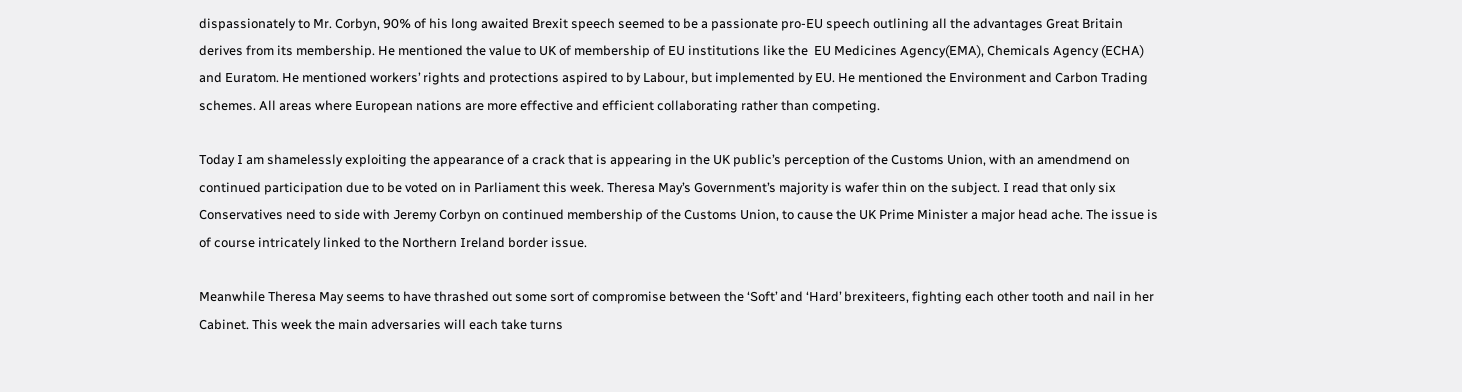dispassionately to Mr. Corbyn, 90% of his long awaited Brexit speech seemed to be a passionate pro-EU speech outlining all the advantages Great Britain derives from its membership. He mentioned the value to UK of membership of EU institutions like the  EU Medicines Agency(EMA), Chemicals Agency (ECHA) and Euratom. He mentioned workers’ rights and protections aspired to by Labour, but implemented by EU. He mentioned the Environment and Carbon Trading schemes. All areas where European nations are more effective and efficient collaborating rather than competing.

Today I am shamelessly exploiting the appearance of a crack that is appearing in the UK public’s perception of the Customs Union, with an amendmend on continued participation due to be voted on in Parliament this week. Theresa May’s Government’s majority is wafer thin on the subject. I read that only six Conservatives need to side with Jeremy Corbyn on continued membership of the Customs Union, to cause the UK Prime Minister a major head ache. The issue is of course intricately linked to the Northern Ireland border issue.

Meanwhile Theresa May seems to have thrashed out some sort of compromise between the ‘Soft’ and ‘Hard’ brexiteers, fighting each other tooth and nail in her Cabinet. This week the main adversaries will each take turns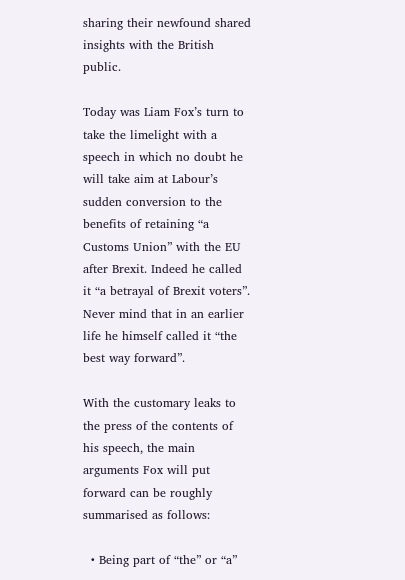sharing their newfound shared insights with the British public.

Today was Liam Fox’s turn to take the limelight with a speech in which no doubt he will take aim at Labour’s sudden conversion to the benefits of retaining “a Customs Union” with the EU after Brexit. Indeed he called it “a betrayal of Brexit voters”. Never mind that in an earlier life he himself called it “the best way forward”.

With the customary leaks to the press of the contents of his speech, the main arguments Fox will put forward can be roughly summarised as follows:

  • Being part of “the” or “a”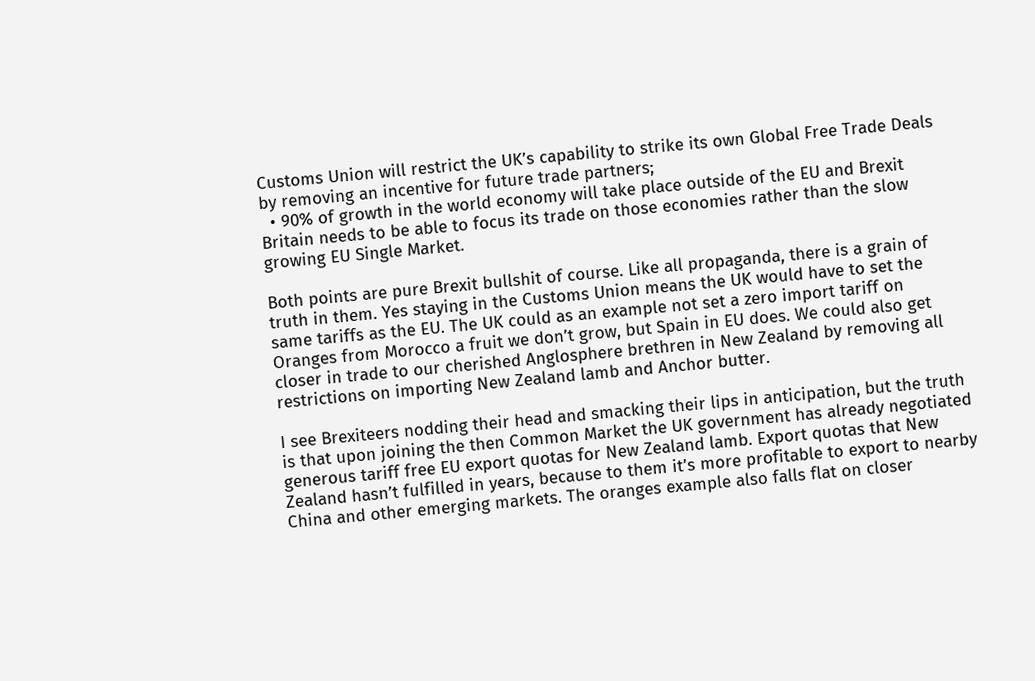Customs Union will restrict the UK’s capability to strike its own Global Free Trade Deals by removing an incentive for future trade partners;
  • 90% of growth in the world economy will take place outside of the EU and Brexit Britain needs to be able to focus its trade on those economies rather than the slow growing EU Single Market.

Both points are pure Brexit bullshit of course. Like all propaganda, there is a grain of truth in them. Yes staying in the Customs Union means the UK would have to set the same tariffs as the EU. The UK could as an example not set a zero import tariff on Oranges from Morocco a fruit we don’t grow, but Spain in EU does. We could also get closer in trade to our cherished Anglosphere brethren in New Zealand by removing all restrictions on importing New Zealand lamb and Anchor butter.

I see Brexiteers nodding their head and smacking their lips in anticipation, but the truth is that upon joining the then Common Market the UK government has already negotiated generous tariff free EU export quotas for New Zealand lamb. Export quotas that New Zealand hasn’t fulfilled in years, because to them it’s more profitable to export to nearby China and other emerging markets. The oranges example also falls flat on closer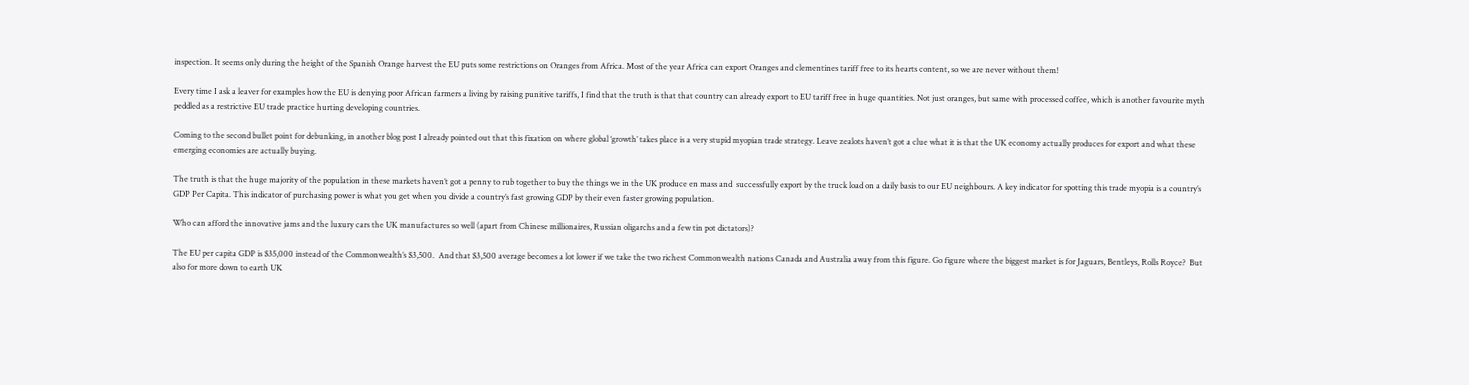inspection. It seems only during the height of the Spanish Orange harvest the EU puts some restrictions on Oranges from Africa. Most of the year Africa can export Oranges and clementines tariff free to its hearts content, so we are never without them!

Every time I ask a leaver for examples how the EU is denying poor African farmers a living by raising punitive tariffs, I find that the truth is that that country can already export to EU tariff free in huge quantities. Not just oranges, but same with processed coffee, which is another favourite myth peddled as a restrictive EU trade practice hurting developing countries.

Coming to the second bullet point for debunking, in another blog post I already pointed out that this fixation on where global ‘growth’ takes place is a very stupid myopian trade strategy. Leave zealots haven’t got a clue what it is that the UK economy actually produces for export and what these emerging economies are actually buying.

The truth is that the huge majority of the population in these markets haven’t got a penny to rub together to buy the things we in the UK produce en mass and  successfully export by the truck load on a daily basis to our EU neighbours. A key indicator for spotting this trade myopia is a country’s GDP Per Capita. This indicator of purchasing power is what you get when you divide a country’s fast growing GDP by their even faster growing population.

Who can afford the innovative jams and the luxury cars the UK manufactures so well (apart from Chinese millionaires, Russian oligarchs and a few tin pot dictators)?

The EU per capita GDP is $35,000 instead of the Commonwealth’s $3,500.  And that $3,500 average becomes a lot lower if we take the two richest Commonwealth nations Canada and Australia away from this figure. Go figure where the biggest market is for Jaguars, Bentleys, Rolls Royce?  But also for more down to earth UK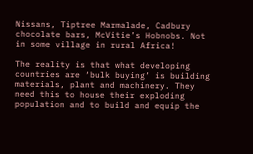Nissans, Tiptree Marmalade, Cadbury chocolate bars, McVitie’s Hobnobs. Not in some village in rural Africa!

The reality is that what developing countries are ‘bulk buying’ is building materials, plant and machinery. They need this to house their exploding population and to build and equip the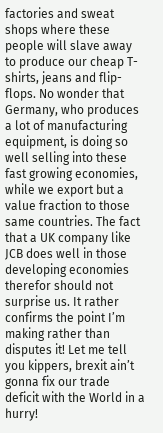factories and sweat shops where these people will slave away to produce our cheap T-shirts, jeans and flip-flops. No wonder that Germany, who produces a lot of manufacturing equipment, is doing so well selling into these fast growing economies, while we export but a value fraction to those same countries. The fact that a UK company like JCB does well in those developing economies therefor should not surprise us. It rather confirms the point I’m making rather than disputes it! Let me tell you kippers, brexit ain’t gonna fix our trade deficit with the World in a hurry!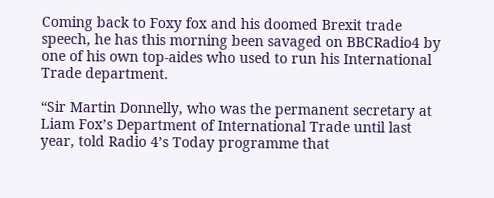Coming back to Foxy fox and his doomed Brexit trade speech, he has this morning been savaged on BBCRadio4 by one of his own top-aides who used to run his International Trade department.

“Sir Martin Donnelly, who was the permanent secretary at Liam Fox’s Department of International Trade until last year, told Radio 4’s Today programme that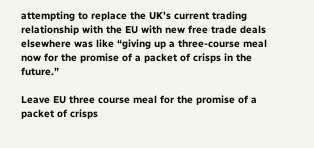attempting to replace the UK’s current trading relationship with the EU with new free trade deals elsewhere was like “giving up a three-course meal now for the promise of a packet of crisps in the future.”

Leave EU three course meal for the promise of a packet of crisps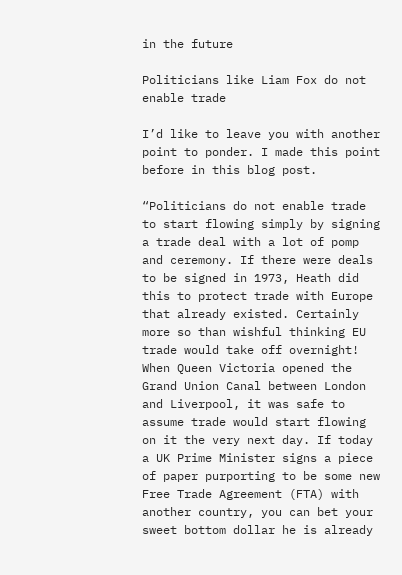in the future

Politicians like Liam Fox do not enable trade

I’d like to leave you with another point to ponder. I made this point before in this blog post.

“Politicians do not enable trade to start flowing simply by signing a trade deal with a lot of pomp and ceremony. If there were deals to be signed in 1973, Heath did this to protect trade with Europe that already existed. Certainly more so than wishful thinking EU trade would take off overnight! When Queen Victoria opened the Grand Union Canal between London and Liverpool, it was safe to assume trade would start flowing on it the very next day. If today a UK Prime Minister signs a piece of paper purporting to be some new Free Trade Agreement (FTA) with another country, you can bet your sweet bottom dollar he is already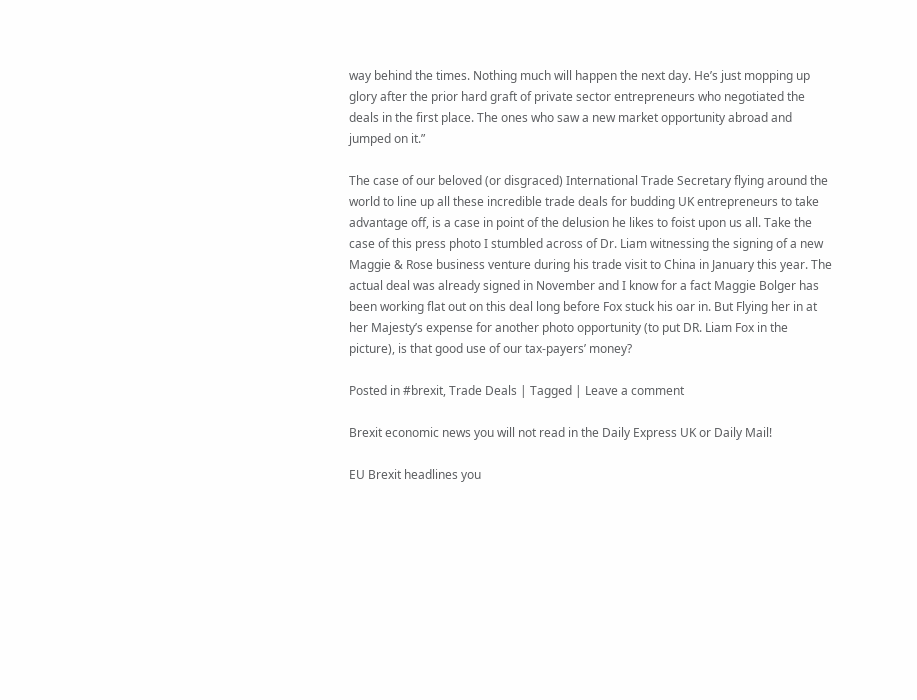way behind the times. Nothing much will happen the next day. He’s just mopping up glory after the prior hard graft of private sector entrepreneurs who negotiated the deals in the first place. The ones who saw a new market opportunity abroad and jumped on it.”

The case of our beloved (or disgraced) International Trade Secretary flying around the world to line up all these incredible trade deals for budding UK entrepreneurs to take advantage off, is a case in point of the delusion he likes to foist upon us all. Take the case of this press photo I stumbled across of Dr. Liam witnessing the signing of a new Maggie & Rose business venture during his trade visit to China in January this year. The actual deal was already signed in November and I know for a fact Maggie Bolger has been working flat out on this deal long before Fox stuck his oar in. But Flying her in at her Majesty’s expense for another photo opportunity (to put DR. Liam Fox in the picture), is that good use of our tax-payers’ money?

Posted in #brexit, Trade Deals | Tagged | Leave a comment

Brexit economic news you will not read in the Daily Express UK or Daily Mail!

EU Brexit headlines you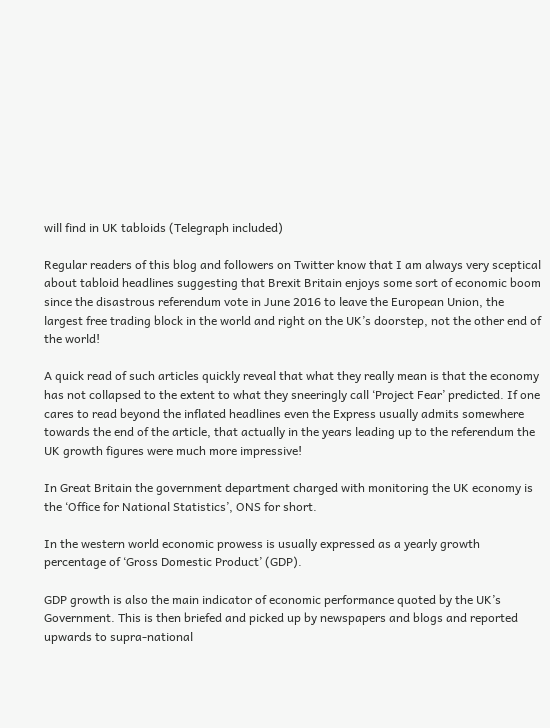will find in UK tabloids (Telegraph included)

Regular readers of this blog and followers on Twitter know that I am always very sceptical about tabloid headlines suggesting that Brexit Britain enjoys some sort of economic boom since the disastrous referendum vote in June 2016 to leave the European Union, the largest free trading block in the world and right on the UK’s doorstep, not the other end of the world!

A quick read of such articles quickly reveal that what they really mean is that the economy has not collapsed to the extent to what they sneeringly call ‘Project Fear’ predicted. If one cares to read beyond the inflated headlines even the Express usually admits somewhere towards the end of the article, that actually in the years leading up to the referendum the UK growth figures were much more impressive!

In Great Britain the government department charged with monitoring the UK economy is the ‘Office for National Statistics’, ONS for short.

In the western world economic prowess is usually expressed as a yearly growth percentage of ‘Gross Domestic Product’ (GDP).

GDP growth is also the main indicator of economic performance quoted by the UK’s Government. This is then briefed and picked up by newspapers and blogs and reported upwards to supra-national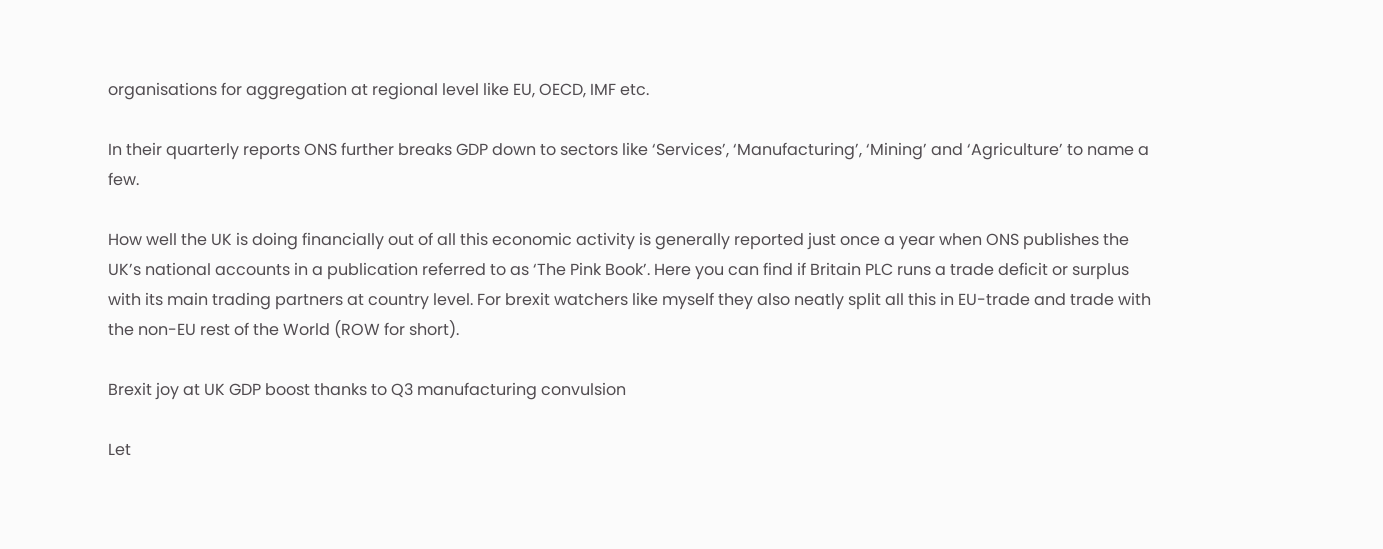organisations for aggregation at regional level like EU, OECD, IMF etc.

In their quarterly reports ONS further breaks GDP down to sectors like ‘Services’, ‘Manufacturing’, ‘Mining’ and ‘Agriculture’ to name a few.

How well the UK is doing financially out of all this economic activity is generally reported just once a year when ONS publishes the UK’s national accounts in a publication referred to as ‘The Pink Book’. Here you can find if Britain PLC runs a trade deficit or surplus with its main trading partners at country level. For brexit watchers like myself they also neatly split all this in EU-trade and trade with the non-EU rest of the World (ROW for short).

Brexit joy at UK GDP boost thanks to Q3 manufacturing convulsion

Let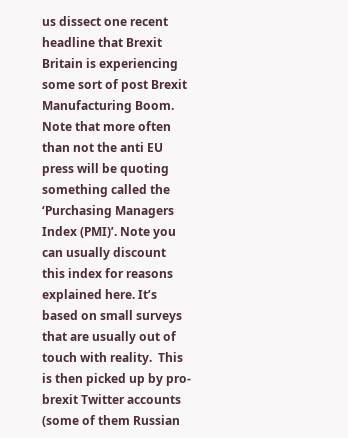us dissect one recent headline that Brexit Britain is experiencing some sort of post Brexit Manufacturing Boom. Note that more often than not the anti EU press will be quoting something called the ‘Purchasing Managers Index (PMI)’. Note you can usually discount this index for reasons explained here. It’s based on small surveys that are usually out of touch with reality.  This is then picked up by pro-brexit Twitter accounts (some of them Russian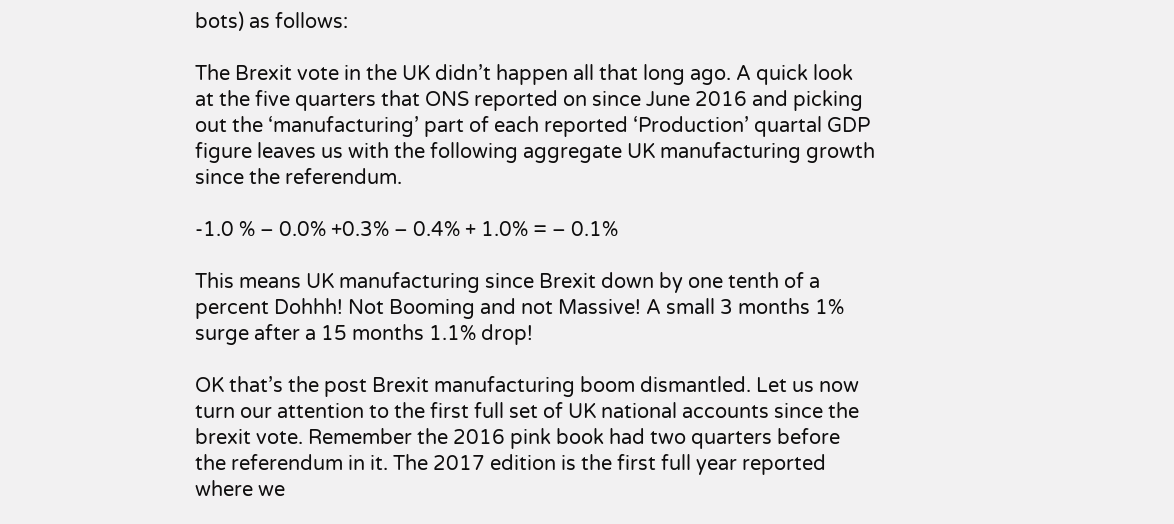bots) as follows:

The Brexit vote in the UK didn’t happen all that long ago. A quick look at the five quarters that ONS reported on since June 2016 and picking out the ‘manufacturing’ part of each reported ‘Production’ quartal GDP figure leaves us with the following aggregate UK manufacturing growth since the referendum.

-1.0 % – 0.0% +0.3% – 0.4% + 1.0% = – 0.1%

This means UK manufacturing since Brexit down by one tenth of a percent Dohhh! Not Booming and not Massive! A small 3 months 1% surge after a 15 months 1.1% drop!

OK that’s the post Brexit manufacturing boom dismantled. Let us now turn our attention to the first full set of UK national accounts since the brexit vote. Remember the 2016 pink book had two quarters before the referendum in it. The 2017 edition is the first full year reported where we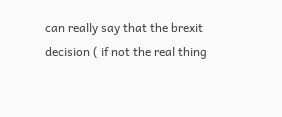can really say that the brexit decision ( if not the real thing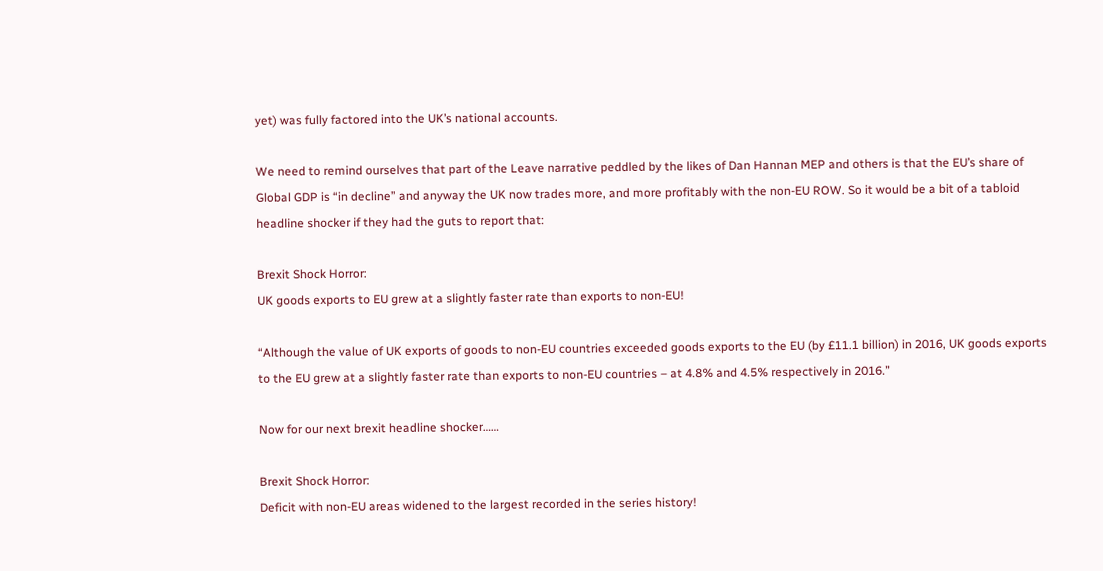yet) was fully factored into the UK’s national accounts.

We need to remind ourselves that part of the Leave narrative peddled by the likes of Dan Hannan MEP and others is that the EU’s share of Global GDP is “in decline” and anyway the UK now trades more, and more profitably with the non-EU ROW. So it would be a bit of a tabloid headline shocker if they had the guts to report that:

Brexit Shock Horror:
UK goods exports to EU grew at a slightly faster rate than exports to non-EU!

“Although the value of UK exports of goods to non-EU countries exceeded goods exports to the EU (by £11.1 billion) in 2016, UK goods exports to the EU grew at a slightly faster rate than exports to non-EU countries – at 4.8% and 4.5% respectively in 2016.”

Now for our next brexit headline shocker……

Brexit Shock Horror:
Deficit with non-EU areas widened to the largest recorded in the series history!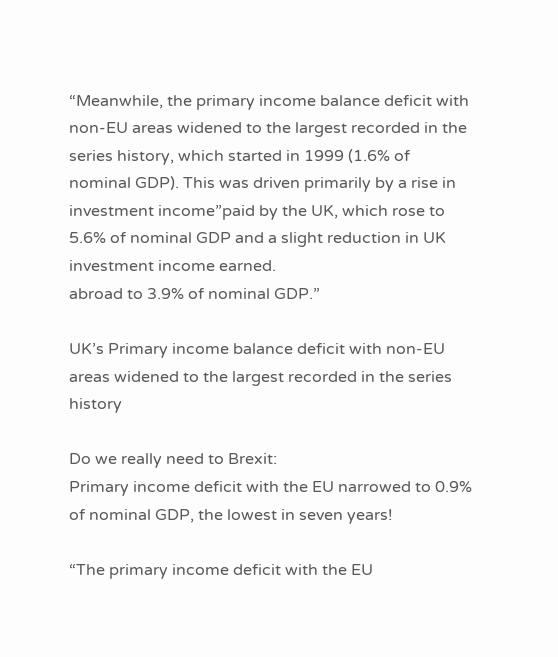“Meanwhile, the primary income balance deficit with non-EU areas widened to the largest recorded in the series history, which started in 1999 (1.6% of nominal GDP). This was driven primarily by a rise in investment income”paid by the UK, which rose to 5.6% of nominal GDP and a slight reduction in UK investment income earned.
abroad to 3.9% of nominal GDP.”

UK’s Primary income balance deficit with non-EU areas widened to the largest recorded in the series history

Do we really need to Brexit:
Primary income deficit with the EU narrowed to 0.9% of nominal GDP, the lowest in seven years!

“The primary income deficit with the EU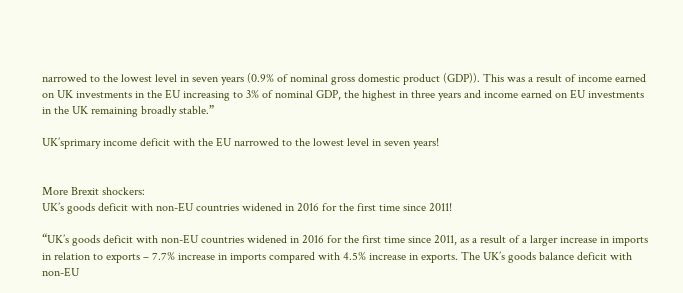narrowed to the lowest level in seven years (0.9% of nominal gross domestic product (GDP)). This was a result of income earned on UK investments in the EU increasing to 3% of nominal GDP, the highest in three years and income earned on EU investments in the UK remaining broadly stable.”

UK’sprimary income deficit with the EU narrowed to the lowest level in seven years!


More Brexit shockers:
UK’s goods deficit with non-EU countries widened in 2016 for the first time since 2011!

“UK’s goods deficit with non-EU countries widened in 2016 for the first time since 2011, as a result of a larger increase in imports in relation to exports – 7.7% increase in imports compared with 4.5% increase in exports. The UK’s goods balance deficit with non-EU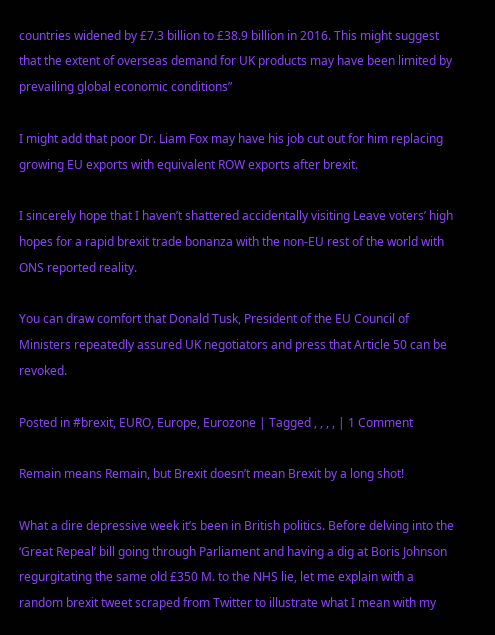countries widened by £7.3 billion to £38.9 billion in 2016. This might suggest that the extent of overseas demand for UK products may have been limited by prevailing global economic conditions”

I might add that poor Dr. Liam Fox may have his job cut out for him replacing growing EU exports with equivalent ROW exports after brexit.

I sincerely hope that I haven’t shattered accidentally visiting Leave voters’ high hopes for a rapid brexit trade bonanza with the non-EU rest of the world with ONS reported reality.

You can draw comfort that Donald Tusk, President of the EU Council of Ministers repeatedly assured UK negotiators and press that Article 50 can be revoked.

Posted in #brexit, EURO, Europe, Eurozone | Tagged , , , , | 1 Comment

Remain means Remain, but Brexit doesn’t mean Brexit by a long shot!

What a dire depressive week it’s been in British politics. Before delving into the ‘Great Repeal’ bill going through Parliament and having a dig at Boris Johnson regurgitating the same old £350 M. to the NHS lie, let me explain with a random brexit tweet scraped from Twitter to illustrate what I mean with my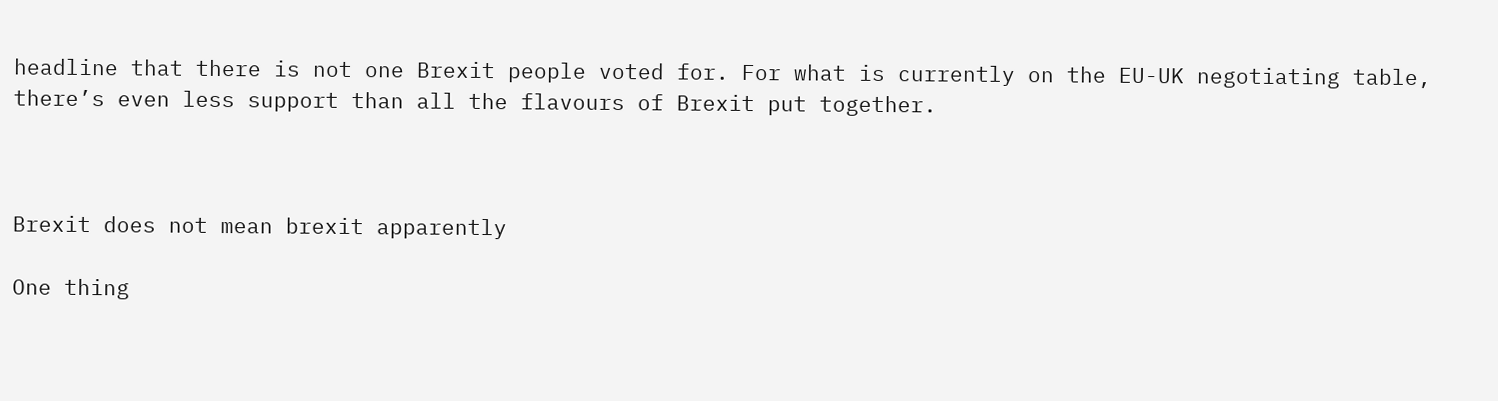headline that there is not one Brexit people voted for. For what is currently on the EU-UK negotiating table, there’s even less support than all the flavours of Brexit put together.



Brexit does not mean brexit apparently

One thing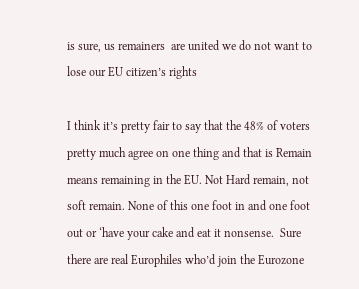is sure, us remainers  are united we do not want to lose our EU citizen’s rights

I think it’s pretty fair to say that the 48% of voters pretty much agree on one thing and that is Remain means remaining in the EU. Not Hard remain, not soft remain. None of this one foot in and one foot out or ‘have your cake and eat it nonsense.  Sure there are real Europhiles who’d join the Eurozone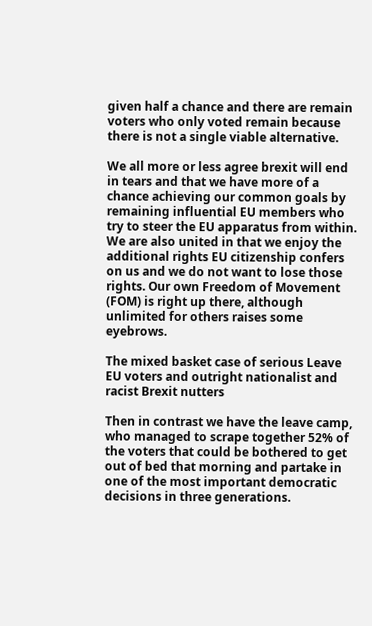given half a chance and there are remain voters who only voted remain because there is not a single viable alternative.

We all more or less agree brexit will end in tears and that we have more of a chance achieving our common goals by remaining influential EU members who try to steer the EU apparatus from within. We are also united in that we enjoy the additional rights EU citizenship confers on us and we do not want to lose those rights. Our own Freedom of Movement (FOM) is right up there, although unlimited for others raises some eyebrows.

The mixed basket case of serious Leave EU voters and outright nationalist and racist Brexit nutters

Then in contrast we have the leave camp, who managed to scrape together 52% of the voters that could be bothered to get out of bed that morning and partake in one of the most important democratic decisions in three generations.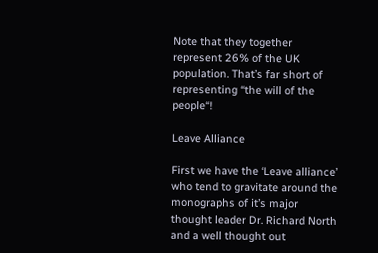Note that they together represent 26% of the UK population. That’s far short of representing “the will of the people“!

Leave Alliance

First we have the ‘Leave alliance’ who tend to gravitate around the monographs of it’s major thought leader Dr. Richard North and a well thought out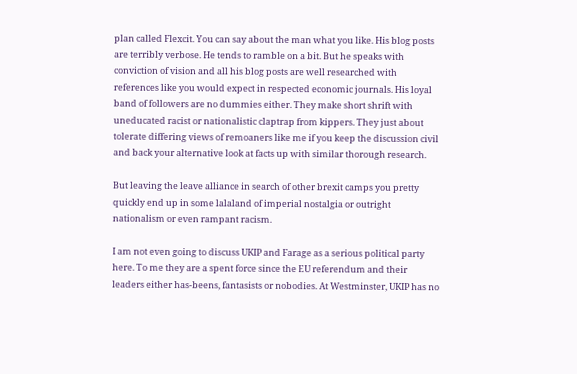plan called Flexcit. You can say about the man what you like. His blog posts are terribly verbose. He tends to ramble on a bit. But he speaks with conviction of vision and all his blog posts are well researched with references like you would expect in respected economic journals. His loyal band of followers are no dummies either. They make short shrift with uneducated racist or nationalistic claptrap from kippers. They just about tolerate differing views of remoaners like me if you keep the discussion civil and back your alternative look at facts up with similar thorough research.

But leaving the leave alliance in search of other brexit camps you pretty quickly end up in some lalaland of imperial nostalgia or outright nationalism or even rampant racism.

I am not even going to discuss UKIP and Farage as a serious political party here. To me they are a spent force since the EU referendum and their leaders either has-beens, fantasists or nobodies. At Westminster, UKIP has no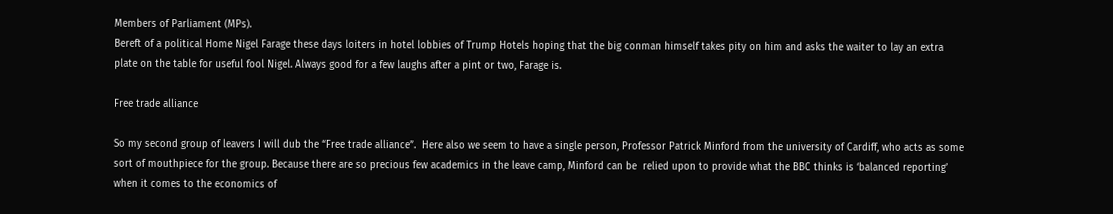Members of Parliament (MPs).
Bereft of a political Home Nigel Farage these days loiters in hotel lobbies of Trump Hotels hoping that the big conman himself takes pity on him and asks the waiter to lay an extra plate on the table for useful fool Nigel. Always good for a few laughs after a pint or two, Farage is.

Free trade alliance

So my second group of leavers I will dub the “Free trade alliance”.  Here also we seem to have a single person, Professor Patrick Minford from the university of Cardiff, who acts as some sort of mouthpiece for the group. Because there are so precious few academics in the leave camp, Minford can be  relied upon to provide what the BBC thinks is ‘balanced reporting’ when it comes to the economics of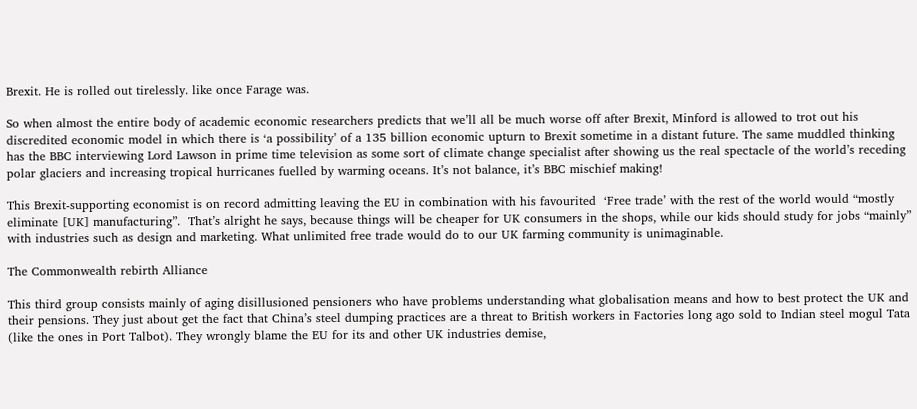Brexit. He is rolled out tirelessly. like once Farage was.

So when almost the entire body of academic economic researchers predicts that we’ll all be much worse off after Brexit, Minford is allowed to trot out his discredited economic model in which there is ‘a possibility’ of a 135 billion economic upturn to Brexit sometime in a distant future. The same muddled thinking has the BBC interviewing Lord Lawson in prime time television as some sort of climate change specialist after showing us the real spectacle of the world’s receding polar glaciers and increasing tropical hurricanes fuelled by warming oceans. It’s not balance, it’s BBC mischief making!

This Brexit-supporting economist is on record admitting leaving the EU in combination with his favourited  ‘Free trade’ with the rest of the world would “mostly eliminate [UK] manufacturing”.  That’s alright he says, because things will be cheaper for UK consumers in the shops, while our kids should study for jobs “mainly” with industries such as design and marketing. What unlimited free trade would do to our UK farming community is unimaginable.

The Commonwealth rebirth Alliance

This third group consists mainly of aging disillusioned pensioners who have problems understanding what globalisation means and how to best protect the UK and their pensions. They just about get the fact that China’s steel dumping practices are a threat to British workers in Factories long ago sold to Indian steel mogul Tata (like the ones in Port Talbot). They wrongly blame the EU for its and other UK industries demise,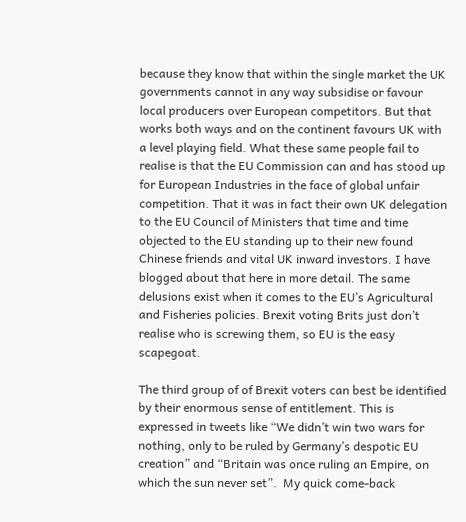because they know that within the single market the UK governments cannot in any way subsidise or favour local producers over European competitors. But that works both ways and on the continent favours UK with a level playing field. What these same people fail to realise is that the EU Commission can and has stood up for European Industries in the face of global unfair competition. That it was in fact their own UK delegation to the EU Council of Ministers that time and time objected to the EU standing up to their new found Chinese friends and vital UK inward investors. I have blogged about that here in more detail. The same delusions exist when it comes to the EU’s Agricultural and Fisheries policies. Brexit voting Brits just don’t realise who is screwing them, so EU is the easy scapegoat.

The third group of of Brexit voters can best be identified by their enormous sense of entitlement. This is expressed in tweets like “We didn’t win two wars for nothing, only to be ruled by Germany’s despotic EU creation” and “Britain was once ruling an Empire, on which the sun never set”.  My quick come-back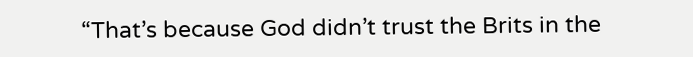“That’s because God didn’t trust the Brits in the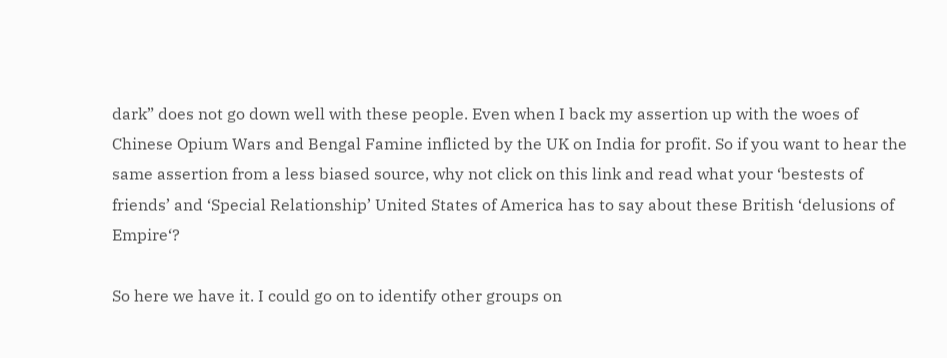dark” does not go down well with these people. Even when I back my assertion up with the woes of Chinese Opium Wars and Bengal Famine inflicted by the UK on India for profit. So if you want to hear the same assertion from a less biased source, why not click on this link and read what your ‘bestests of friends’ and ‘Special Relationship’ United States of America has to say about these British ‘delusions of Empire‘?

So here we have it. I could go on to identify other groups on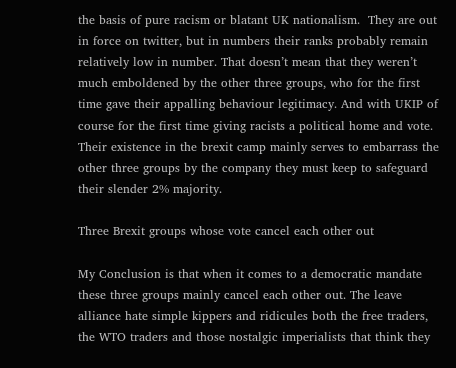the basis of pure racism or blatant UK nationalism.  They are out in force on twitter, but in numbers their ranks probably remain relatively low in number. That doesn’t mean that they weren’t much emboldened by the other three groups, who for the first time gave their appalling behaviour legitimacy. And with UKIP of course for the first time giving racists a political home and vote. Their existence in the brexit camp mainly serves to embarrass the other three groups by the company they must keep to safeguard their slender 2% majority.

Three Brexit groups whose vote cancel each other out

My Conclusion is that when it comes to a democratic mandate these three groups mainly cancel each other out. The leave alliance hate simple kippers and ridicules both the free traders, the WTO traders and those nostalgic imperialists that think they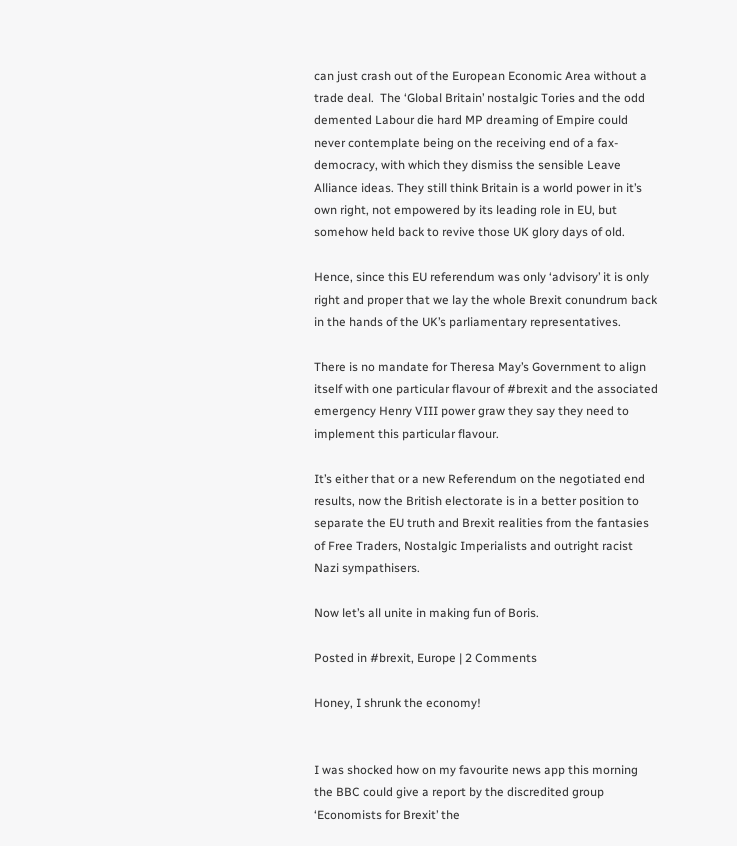can just crash out of the European Economic Area without a trade deal.  The ‘Global Britain’ nostalgic Tories and the odd demented Labour die hard MP dreaming of Empire could never contemplate being on the receiving end of a fax-democracy, with which they dismiss the sensible Leave Alliance ideas. They still think Britain is a world power in it’s own right, not empowered by its leading role in EU, but somehow held back to revive those UK glory days of old.

Hence, since this EU referendum was only ‘advisory’ it is only right and proper that we lay the whole Brexit conundrum back in the hands of the UK’s parliamentary representatives.

There is no mandate for Theresa May’s Government to align itself with one particular flavour of #brexit and the associated emergency Henry VIII power graw they say they need to implement this particular flavour.

It’s either that or a new Referendum on the negotiated end results, now the British electorate is in a better position to separate the EU truth and Brexit realities from the fantasies of Free Traders, Nostalgic Imperialists and outright racist Nazi sympathisers.

Now let’s all unite in making fun of Boris.

Posted in #brexit, Europe | 2 Comments

Honey, I shrunk the economy!


I was shocked how on my favourite news app this morning the BBC could give a report by the discredited group ‘Economists for Brexit’ the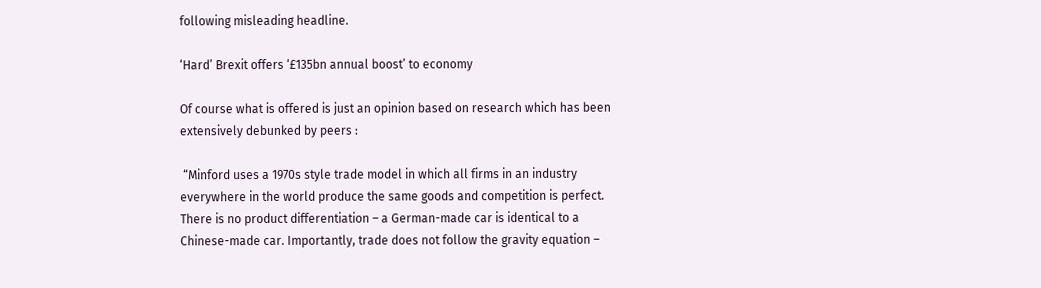following misleading headline.

‘Hard’ Brexit offers ‘£135bn annual boost’ to economy

Of course what is offered is just an opinion based on research which has been extensively debunked by peers :

 “Minford uses a 1970s style trade model in which all firms in an industry everywhere in the world produce the same goods and competition is perfect. There is no product differentiation – a German-made car is identical to a Chinese-made car. Importantly, trade does not follow the gravity equation –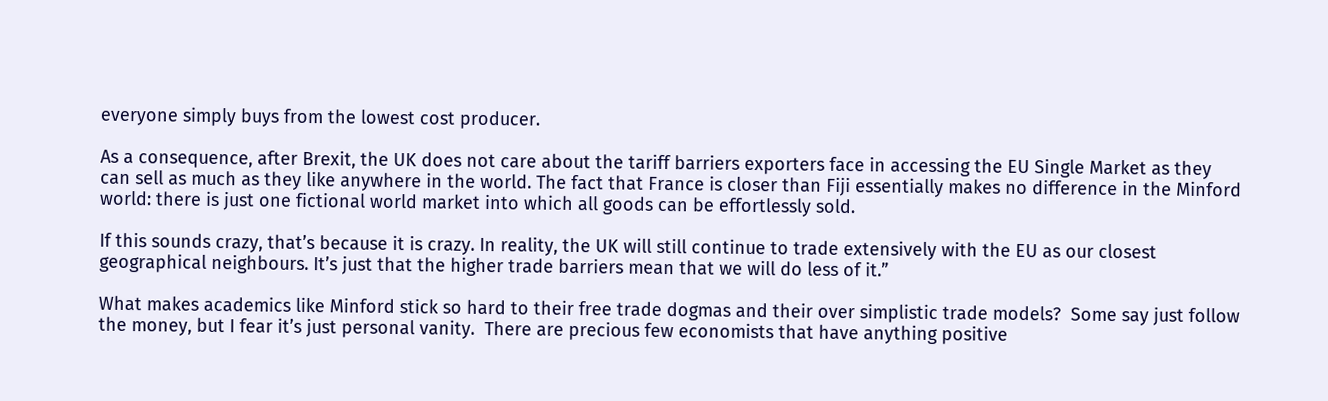everyone simply buys from the lowest cost producer.

As a consequence, after Brexit, the UK does not care about the tariff barriers exporters face in accessing the EU Single Market as they can sell as much as they like anywhere in the world. The fact that France is closer than Fiji essentially makes no difference in the Minford world: there is just one fictional world market into which all goods can be effortlessly sold.

If this sounds crazy, that’s because it is crazy. In reality, the UK will still continue to trade extensively with the EU as our closest geographical neighbours. It’s just that the higher trade barriers mean that we will do less of it.”

What makes academics like Minford stick so hard to their free trade dogmas and their over simplistic trade models?  Some say just follow the money, but I fear it’s just personal vanity.  There are precious few economists that have anything positive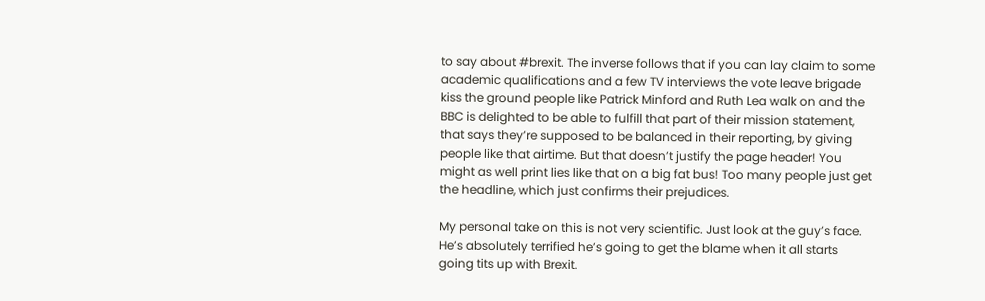to say about #brexit. The inverse follows that if you can lay claim to some academic qualifications and a few TV interviews the vote leave brigade kiss the ground people like Patrick Minford and Ruth Lea walk on and the BBC is delighted to be able to fulfill that part of their mission statement, that says they’re supposed to be balanced in their reporting, by giving people like that airtime. But that doesn’t justify the page header! You might as well print lies like that on a big fat bus! Too many people just get the headline, which just confirms their prejudices.

My personal take on this is not very scientific. Just look at the guy’s face. He’s absolutely terrified he’s going to get the blame when it all starts going tits up with Brexit.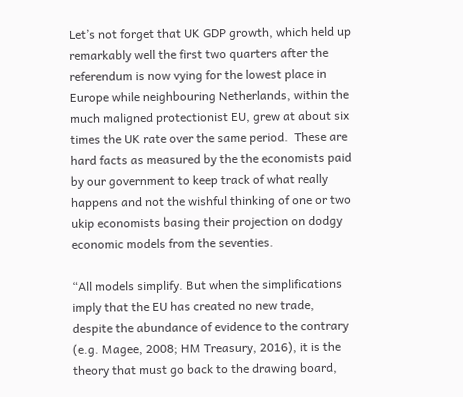Let’s not forget that UK GDP growth, which held up remarkably well the first two quarters after the referendum is now vying for the lowest place in Europe while neighbouring Netherlands, within the much maligned protectionist EU, grew at about six times the UK rate over the same period.  These are hard facts as measured by the the economists paid by our government to keep track of what really happens and not the wishful thinking of one or two ukip economists basing their projection on dodgy economic models from the seventies.

“All models simplify. But when the simplifications imply that the EU has created no new trade, despite the abundance of evidence to the contrary (e.g. Magee, 2008; HM Treasury, 2016), it is the theory that must go back to the drawing board,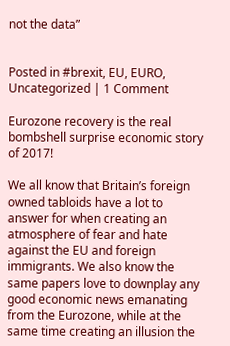not the data”


Posted in #brexit, EU, EURO, Uncategorized | 1 Comment

Eurozone recovery is the real bombshell surprise economic story of 2017!

We all know that Britain’s foreign owned tabloids have a lot to answer for when creating an atmosphere of fear and hate against the EU and foreign immigrants. We also know the same papers love to downplay any good economic news emanating from the Eurozone, while at the same time creating an illusion the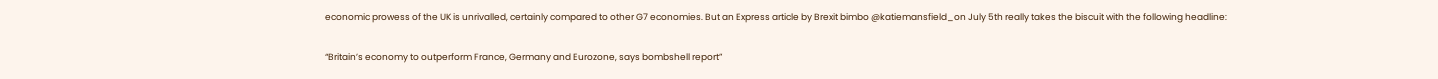economic prowess of the UK is unrivalled, certainly compared to other G7 economies. But an Express article by Brexit bimbo @katiemansfield_on July 5th really takes the biscuit with the following headline:

“Britain’s economy to outperform France, Germany and Eurozone, says bombshell report”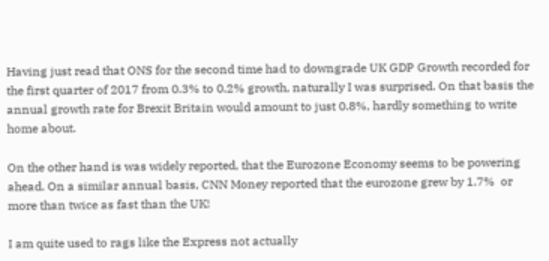Having just read that ONS for the second time had to downgrade UK GDP Growth recorded for the first quarter of 2017 from 0.3% to 0.2% growth, naturally I was surprised. On that basis the annual growth rate for Brexit Britain would amount to just 0.8%, hardly something to write home about.

On the other hand is was widely reported, that the Eurozone Economy seems to be powering ahead. On a similar annual basis, CNN Money reported that the eurozone grew by 1.7%  or more than twice as fast than the UK!

I am quite used to rags like the Express not actually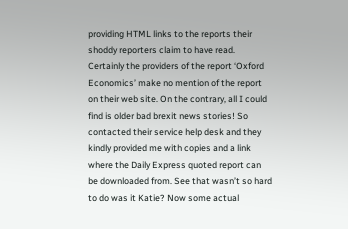providing HTML links to the reports their shoddy reporters claim to have read. Certainly the providers of the report ‘Oxford Economics’ make no mention of the report on their web site. On the contrary, all I could find is older bad brexit news stories! So contacted their service help desk and they kindly provided me with copies and a link where the Daily Express quoted report can be downloaded from. See that wasn’t so hard to do was it Katie? Now some actual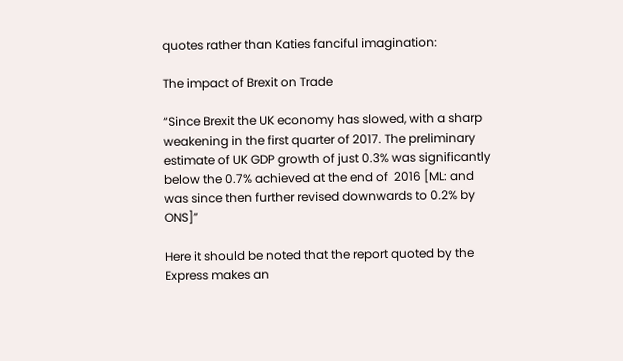quotes rather than Katies fanciful imagination:

The impact of Brexit on Trade

“Since Brexit the UK economy has slowed, with a sharp weakening in the first quarter of 2017. The preliminary estimate of UK GDP growth of just 0.3% was significantly below the 0.7% achieved at the end of  2016 [ML: and was since then further revised downwards to 0.2% by ONS]”

Here it should be noted that the report quoted by the Express makes an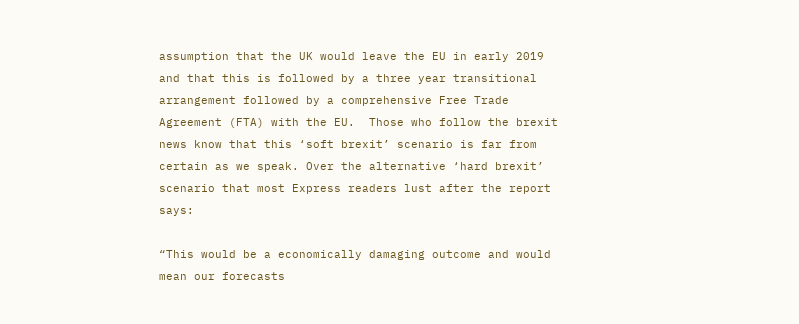assumption that the UK would leave the EU in early 2019 and that this is followed by a three year transitional arrangement followed by a comprehensive Free Trade Agreement (FTA) with the EU.  Those who follow the brexit news know that this ‘soft brexit’ scenario is far from certain as we speak. Over the alternative ‘hard brexit’ scenario that most Express readers lust after the report says:

“This would be a economically damaging outcome and would mean our forecasts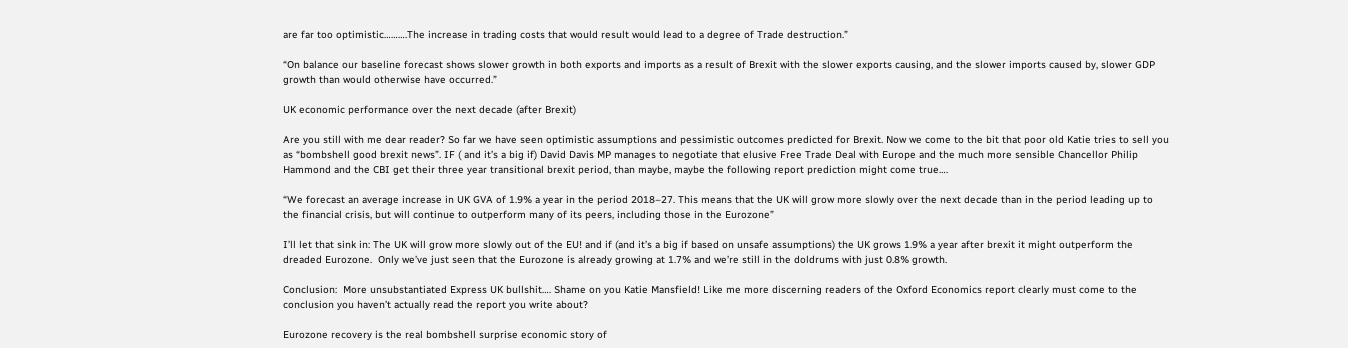are far too optimistic……….The increase in trading costs that would result would lead to a degree of Trade destruction.”

“On balance our baseline forecast shows slower growth in both exports and imports as a result of Brexit with the slower exports causing, and the slower imports caused by, slower GDP growth than would otherwise have occurred.”

UK economic performance over the next decade (after Brexit)

Are you still with me dear reader? So far we have seen optimistic assumptions and pessimistic outcomes predicted for Brexit. Now we come to the bit that poor old Katie tries to sell you as “bombshell good brexit news”. IF ( and it’s a big if) David Davis MP manages to negotiate that elusive Free Trade Deal with Europe and the much more sensible Chancellor Philip Hammond and the CBI get their three year transitional brexit period, than maybe, maybe the following report prediction might come true….

“We forecast an average increase in UK GVA of 1.9% a year in the period 2018–27. This means that the UK will grow more slowly over the next decade than in the period leading up to the financial crisis, but will continue to outperform many of its peers, including those in the Eurozone”

I’ll let that sink in: The UK will grow more slowly out of the EU! and if (and it’s a big if based on unsafe assumptions) the UK grows 1.9% a year after brexit it might outperform the dreaded Eurozone.  Only we’ve just seen that the Eurozone is already growing at 1.7% and we’re still in the doldrums with just 0.8% growth.

Conclusion:  More unsubstantiated Express UK bullshit…. Shame on you Katie Mansfield! Like me more discerning readers of the Oxford Economics report clearly must come to the conclusion you haven’t actually read the report you write about?

Eurozone recovery is the real bombshell surprise economic story of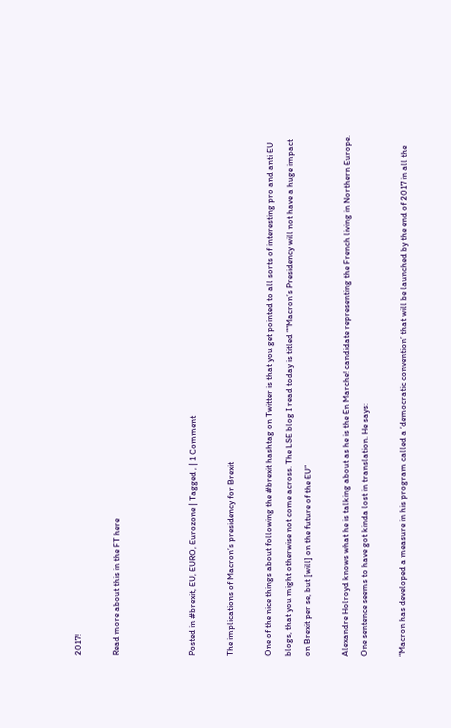2017!

Read more about this in the FT here



Posted in #brexit, EU, EURO, Eurozone | Tagged , | 1 Comment

The implications of Macron’s presidency for Brexit

One of the nice things about following the #brexit hashtag on Twitter is that you get pointed to all sorts of interesting pro and anti EU blogs, that you might otherwise not come across. The LSE blog I read today is titled ““Macron’s Presidency will not have a huge impact on Brexit per se, but [will] on the future of the EU”

Alexandre Holroyd knows what he is talking about as he is the En Marche! candidate representing the French living in Northern Europe. One sentence seems to have got kinda lost in translation. He says:

“Macron has developed a measure in his program called a ‘democratic convention’ that will be launched by the end of 2017 in all the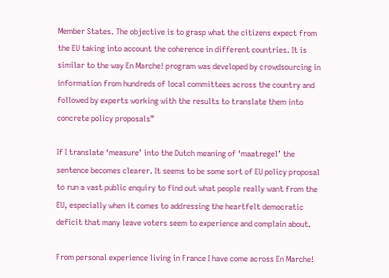Member States. The objective is to grasp what the citizens expect from the EU taking into account the coherence in different countries. It is similar to the way En Marche! program was developed by crowdsourcing in information from hundreds of local committees across the country and followed by experts working with the results to translate them into concrete policy proposals”

If I translate ‘measure’ into the Dutch meaning of ‘maatregel’ the sentence becomes clearer. It seems to be some sort of EU policy proposal to run a vast public enquiry to find out what people really want from the EU, especially when it comes to addressing the heartfelt democratic deficit that many leave voters seem to experience and complain about.

From personal experience living in France I have come across En Marche!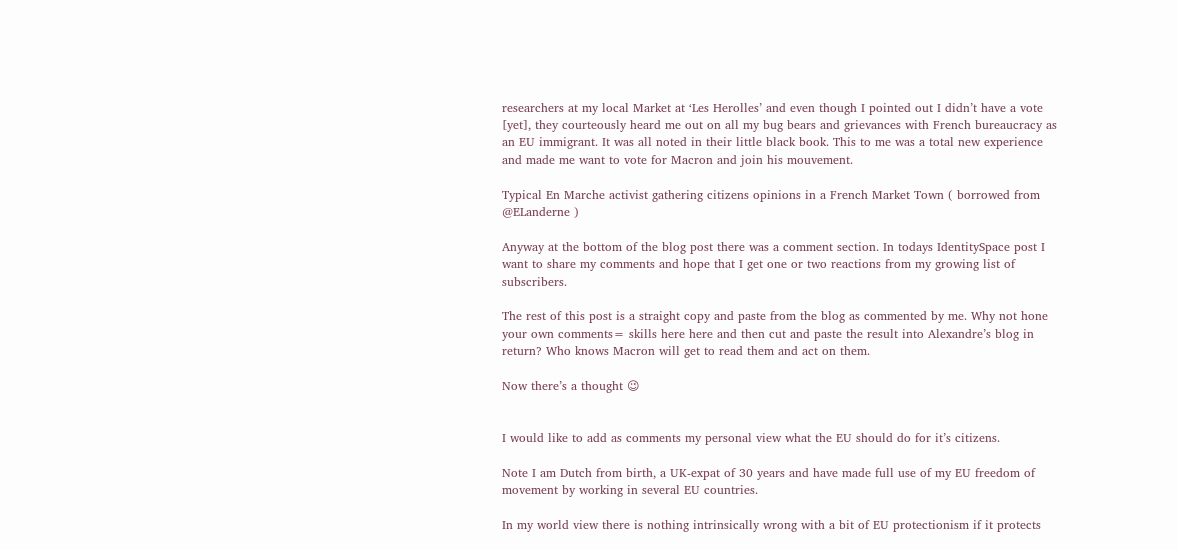researchers at my local Market at ‘Les Herolles’ and even though I pointed out I didn’t have a vote [yet], they courteously heard me out on all my bug bears and grievances with French bureaucracy as an EU immigrant. It was all noted in their little black book. This to me was a total new experience and made me want to vote for Macron and join his mouvement.

Typical En Marche activist gathering citizens opinions in a French Market Town ( borrowed from @ELanderne )

Anyway at the bottom of the blog post there was a comment section. In todays IdentitySpace post I want to share my comments and hope that I get one or two reactions from my growing list of subscribers.

The rest of this post is a straight copy and paste from the blog as commented by me. Why not hone your own comments= skills here here and then cut and paste the result into Alexandre’s blog in return? Who knows Macron will get to read them and act on them.

Now there’s a thought 😉


I would like to add as comments my personal view what the EU should do for it’s citizens.

Note I am Dutch from birth, a UK-expat of 30 years and have made full use of my EU freedom of movement by working in several EU countries.

In my world view there is nothing intrinsically wrong with a bit of EU protectionism if it protects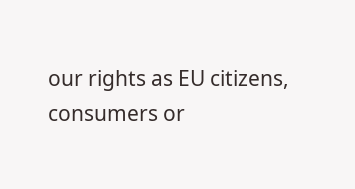our rights as EU citizens, consumers or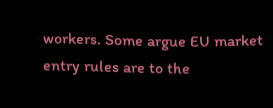workers. Some argue EU market entry rules are to the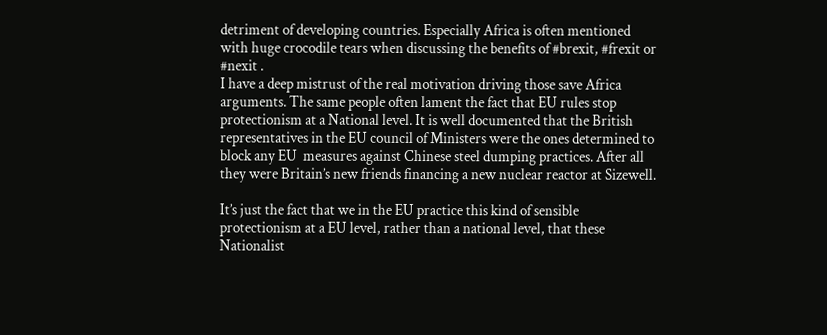detriment of developing countries. Especially Africa is often mentioned with huge crocodile tears when discussing the benefits of #brexit, #frexit or #nexit .
I have a deep mistrust of the real motivation driving those save Africa arguments. The same people often lament the fact that EU rules stop protectionism at a National level. It is well documented that the British representatives in the EU council of Ministers were the ones determined to block any EU  measures against Chinese steel dumping practices. After all they were Britain’s new friends financing a new nuclear reactor at Sizewell.

It’s just the fact that we in the EU practice this kind of sensible protectionism at a EU level, rather than a national level, that these Nationalist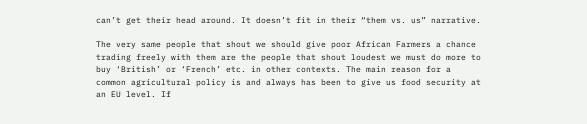can’t get their head around. It doesn’t fit in their “them vs. us” narrative.

The very same people that shout we should give poor African Farmers a chance trading freely with them are the people that shout loudest we must do more to buy ‘British’ or ‘French’ etc. in other contexts. The main reason for a common agricultural policy is and always has been to give us food security at an EU level. If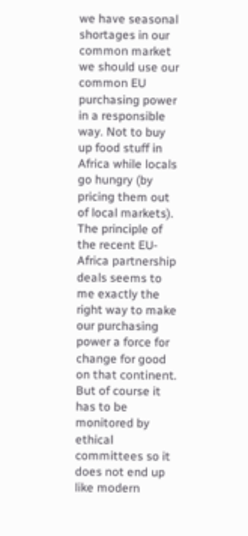we have seasonal shortages in our common market we should use our common EU purchasing power in a responsible way. Not to buy up food stuff in Africa while locals go hungry (by pricing them out of local markets). The principle of the recent EU-Africa partnership deals seems to me exactly the right way to make our purchasing power a force for change for good on that continent. But of course it has to be monitored by ethical committees so it does not end up like modern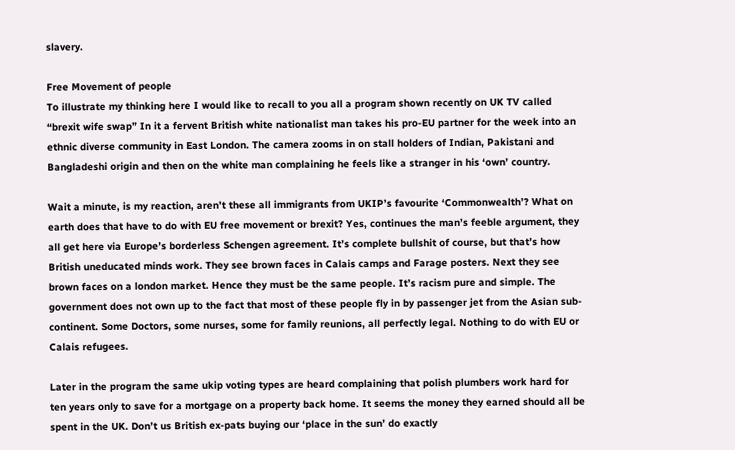slavery.

Free Movement of people
To illustrate my thinking here I would like to recall to you all a program shown recently on UK TV called “brexit wife swap” In it a fervent British white nationalist man takes his pro-EU partner for the week into an ethnic diverse community in East London. The camera zooms in on stall holders of Indian, Pakistani and Bangladeshi origin and then on the white man complaining he feels like a stranger in his ‘own’ country.

Wait a minute, is my reaction, aren’t these all immigrants from UKIP’s favourite ‘Commonwealth’? What on earth does that have to do with EU free movement or brexit? Yes, continues the man’s feeble argument, they all get here via Europe’s borderless Schengen agreement. It’s complete bullshit of course, but that’s how British uneducated minds work. They see brown faces in Calais camps and Farage posters. Next they see brown faces on a london market. Hence they must be the same people. It’s racism pure and simple. The government does not own up to the fact that most of these people fly in by passenger jet from the Asian sub-continent. Some Doctors, some nurses, some for family reunions, all perfectly legal. Nothing to do with EU or Calais refugees.

Later in the program the same ukip voting types are heard complaining that polish plumbers work hard for ten years only to save for a mortgage on a property back home. It seems the money they earned should all be spent in the UK. Don’t us British ex-pats buying our ‘place in the sun’ do exactly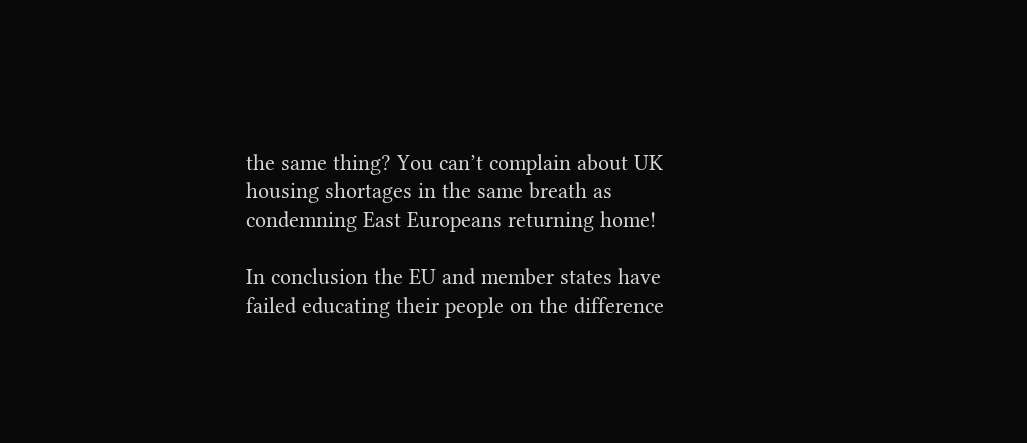the same thing? You can’t complain about UK housing shortages in the same breath as condemning East Europeans returning home!

In conclusion the EU and member states have failed educating their people on the difference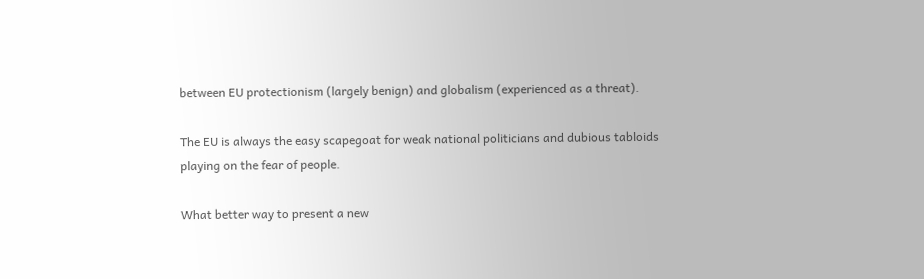between EU protectionism (largely benign) and globalism (experienced as a threat).

The EU is always the easy scapegoat for weak national politicians and dubious tabloids playing on the fear of people.

What better way to present a new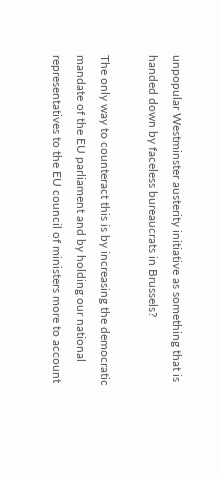unpopular Westminster austerity initiative as something that is handed down by faceless bureaucrats in Brussels?

The only way to counteract this is by increasing the democratic mandate of the EU parliament and by holding our national representatives to the EU council of ministers more to account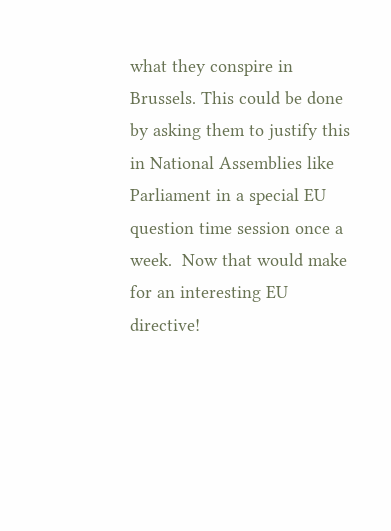what they conspire in Brussels. This could be done by asking them to justify this in National Assemblies like Parliament in a special EU question time session once a week.  Now that would make for an interesting EU directive!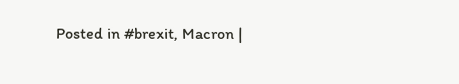Posted in #brexit, Macron |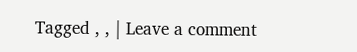Tagged , , | Leave a comment